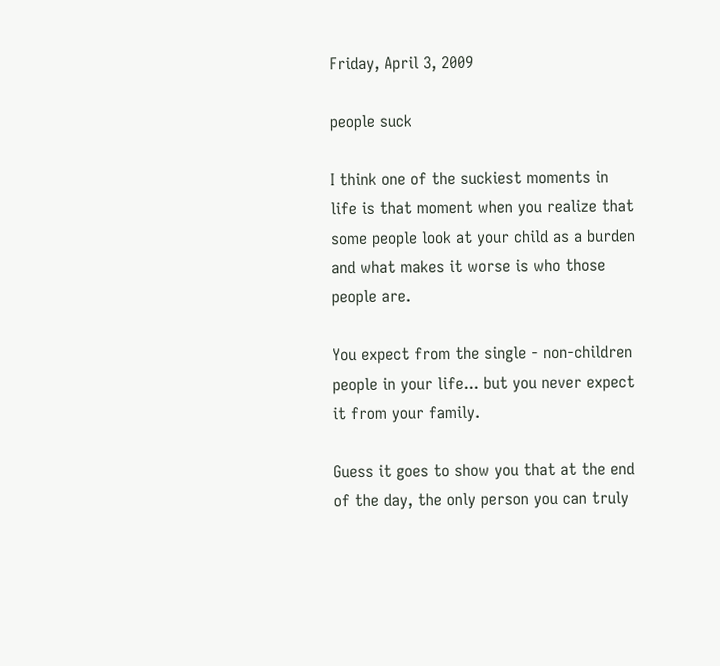Friday, April 3, 2009

people suck

I think one of the suckiest moments in life is that moment when you realize that some people look at your child as a burden and what makes it worse is who those people are.

You expect from the single - non-children people in your life... but you never expect it from your family.

Guess it goes to show you that at the end of the day, the only person you can truly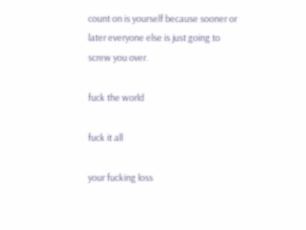count on is yourself because sooner or later everyone else is just going to screw you over.

fuck the world

fuck it all

your fucking loss